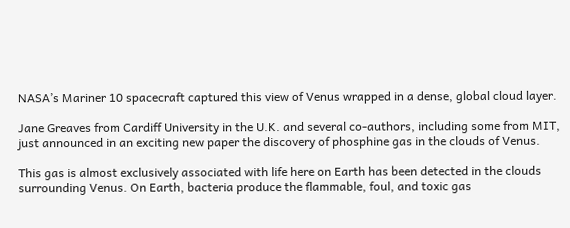NASA’s Mariner 10 spacecraft captured this view of Venus wrapped in a dense, global cloud layer.

Jane Greaves from Cardiff University in the U.K. and several co-authors, including some from MIT, just announced in an exciting new paper the discovery of phosphine gas in the clouds of Venus.

This gas is almost exclusively associated with life here on Earth has been detected in the clouds surrounding Venus. On Earth, bacteria produce the flammable, foul, and toxic gas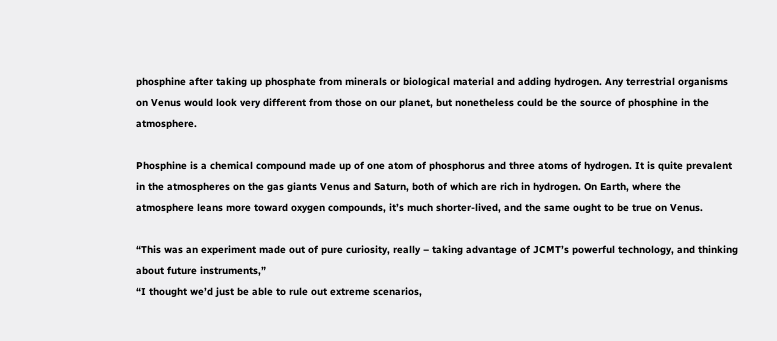phosphine after taking up phosphate from minerals or biological material and adding hydrogen. Any terrestrial organisms on Venus would look very different from those on our planet, but nonetheless could be the source of phosphine in the atmosphere.

Phosphine is a chemical compound made up of one atom of phosphorus and three atoms of hydrogen. It is quite prevalent in the atmospheres on the gas giants Venus and Saturn, both of which are rich in hydrogen. On Earth, where the atmosphere leans more toward oxygen compounds, it’s much shorter-lived, and the same ought to be true on Venus.

“This was an experiment made out of pure curiosity, really – taking advantage of JCMT’s powerful technology, and thinking about future instruments,”
“I thought we’d just be able to rule out extreme scenarios,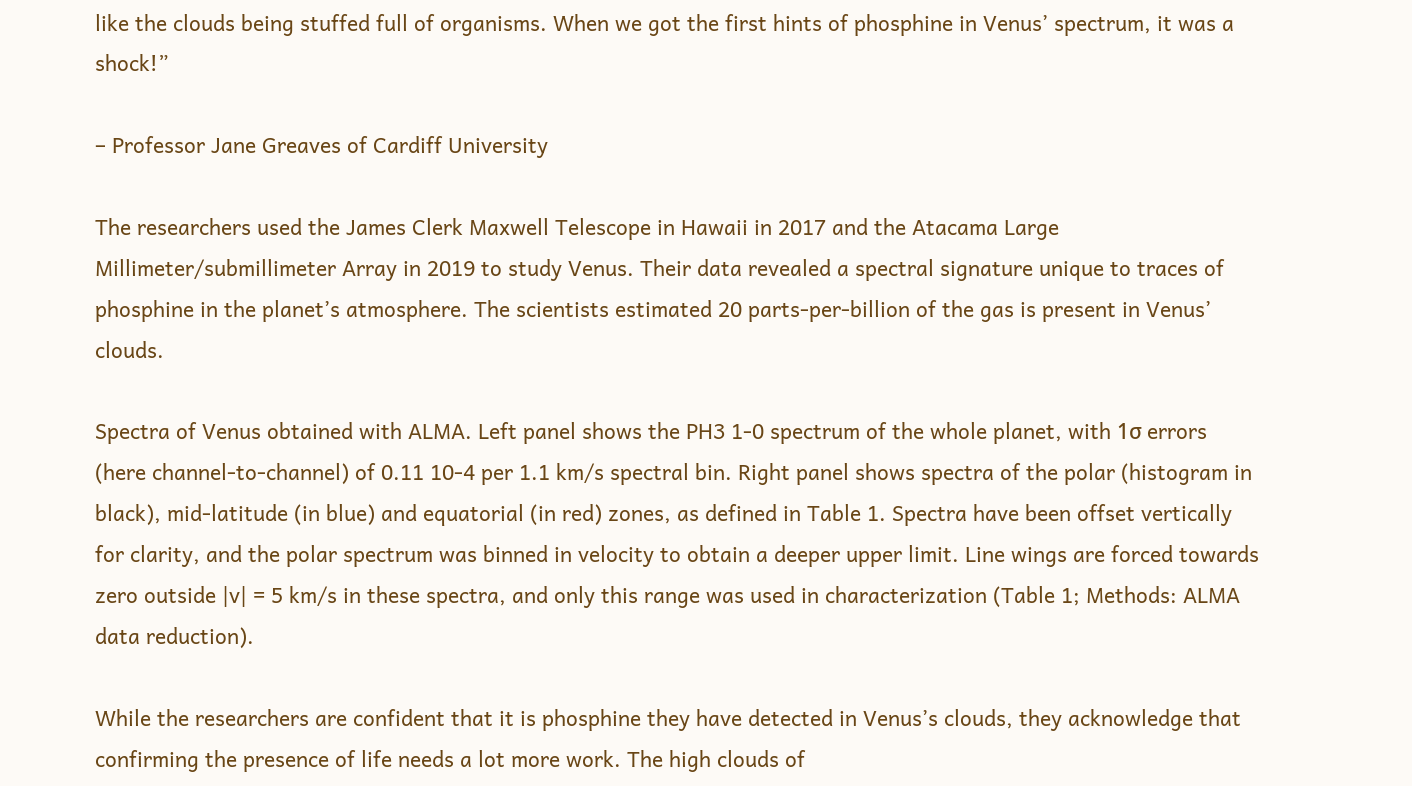like the clouds being stuffed full of organisms. When we got the first hints of phosphine in Venus’ spectrum, it was a shock!”

– Professor Jane Greaves of Cardiff University

The researchers used the James Clerk Maxwell Telescope in Hawaii in 2017 and the Atacama Large Millimeter/submillimeter Array in 2019 to study Venus. Their data revealed a spectral signature unique to traces of phosphine in the planet’s atmosphere. The scientists estimated 20 parts-per-billion of the gas is present in Venus’ clouds.

Spectra of Venus obtained with ALMA. Left panel shows the PH3 1-0 spectrum of the whole planet, with 1σ errors (here channel-to-channel) of 0.11 10-4 per 1.1 km/s spectral bin. Right panel shows spectra of the polar (histogram in black), mid-latitude (in blue) and equatorial (in red) zones, as defined in Table 1. Spectra have been offset vertically for clarity, and the polar spectrum was binned in velocity to obtain a deeper upper limit. Line wings are forced towards zero outside |v| = 5 km/s in these spectra, and only this range was used in characterization (Table 1; Methods: ALMA data reduction).

While the researchers are confident that it is phosphine they have detected in Venus’s clouds, they acknowledge that confirming the presence of life needs a lot more work. The high clouds of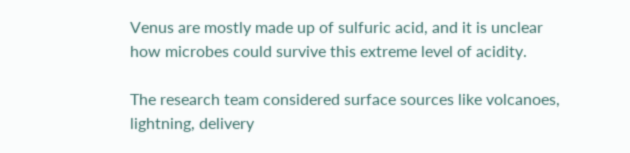Venus are mostly made up of sulfuric acid, and it is unclear how microbes could survive this extreme level of acidity.

The research team considered surface sources like volcanoes, lightning, delivery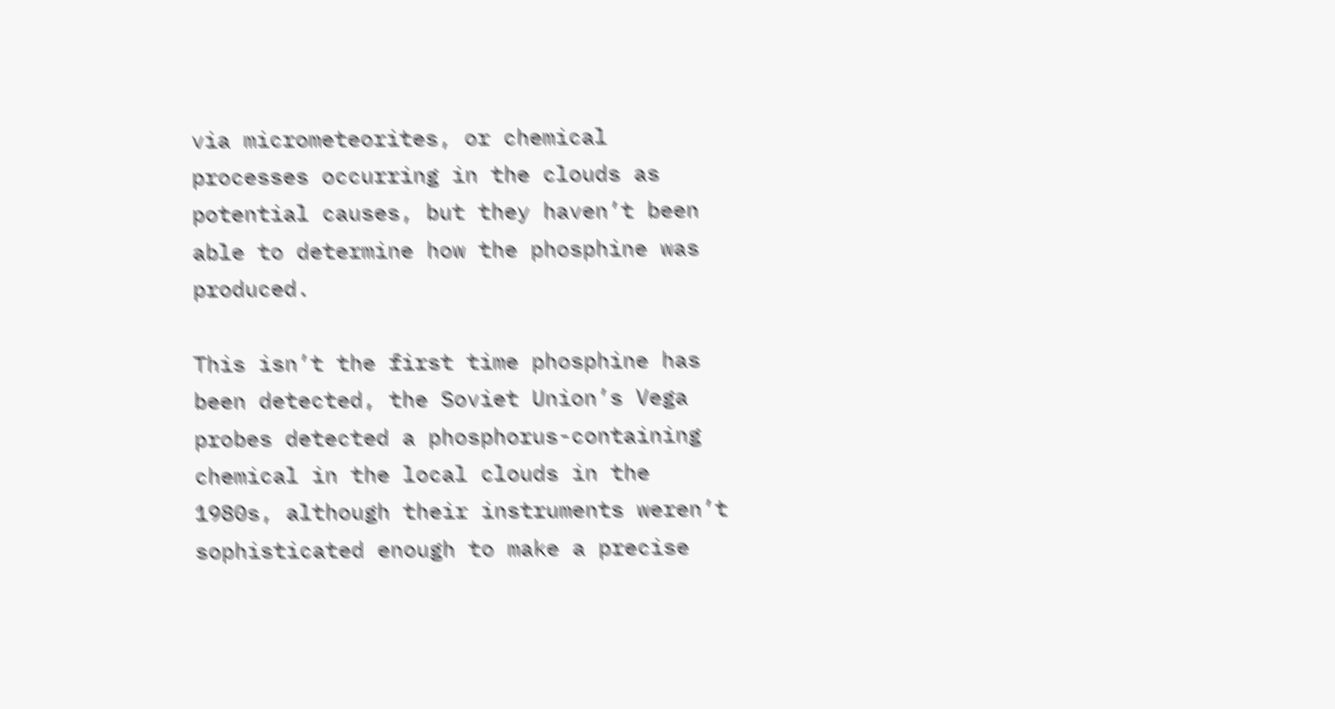via micrometeorites, or chemical processes occurring in the clouds as potential causes, but they haven’t been able to determine how the phosphine was produced.

This isn’t the first time phosphine has been detected, the Soviet Union’s Vega probes detected a phosphorus-containing chemical in the local clouds in the 1980s, although their instruments weren’t sophisticated enough to make a precise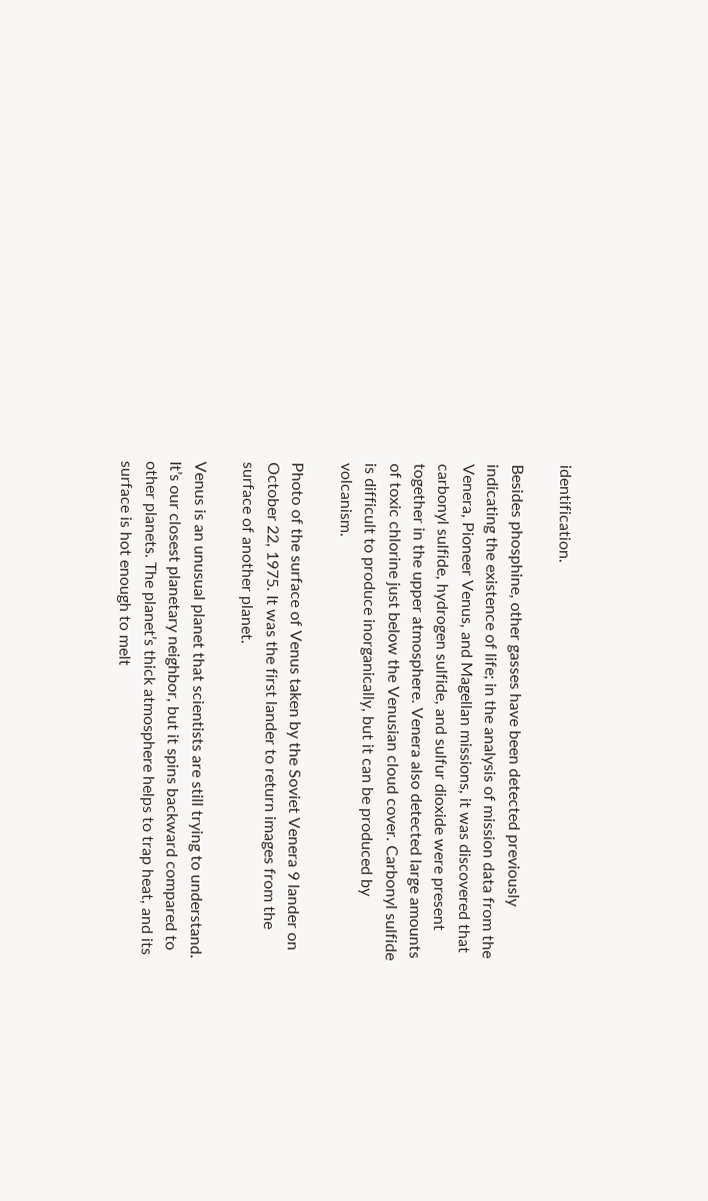identification.

Besides phosphine, other gasses have been detected previously indicating the existence of life; in the analysis of mission data from the Venera, Pioneer Venus, and Magellan missions, it was discovered that carbonyl sulfide, hydrogen sulfide, and sulfur dioxide were present together in the upper atmosphere. Venera also detected large amounts of toxic chlorine just below the Venusian cloud cover. Carbonyl sulfide is difficult to produce inorganically, but it can be produced by volcanism.

Photo of the surface of Venus taken by the Soviet Venera 9 lander on October 22, 1975. It was the first lander to return images from the surface of another planet.

Venus is an unusual planet that scientists are still trying to understand. It’s our closest planetary neighbor, but it spins backward compared to other planets. The planet’s thick atmosphere helps to trap heat, and its surface is hot enough to melt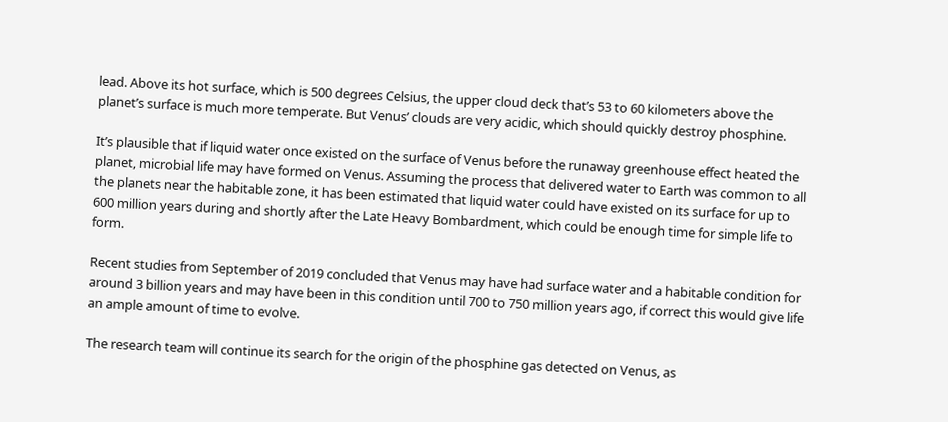lead. Above its hot surface, which is 500 degrees Celsius, the upper cloud deck that’s 53 to 60 kilometers above the planet’s surface is much more temperate. But Venus’ clouds are very acidic, which should quickly destroy phosphine.

It’s plausible that if liquid water once existed on the surface of Venus before the runaway greenhouse effect heated the planet, microbial life may have formed on Venus. Assuming the process that delivered water to Earth was common to all the planets near the habitable zone, it has been estimated that liquid water could have existed on its surface for up to 600 million years during and shortly after the Late Heavy Bombardment, which could be enough time for simple life to form.

Recent studies from September of 2019 concluded that Venus may have had surface water and a habitable condition for around 3 billion years and may have been in this condition until 700 to 750 million years ago, if correct this would give life an ample amount of time to evolve.

The research team will continue its search for the origin of the phosphine gas detected on Venus, as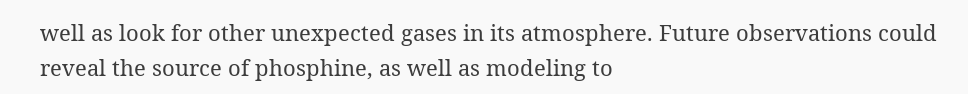well as look for other unexpected gases in its atmosphere. Future observations could reveal the source of phosphine, as well as modeling to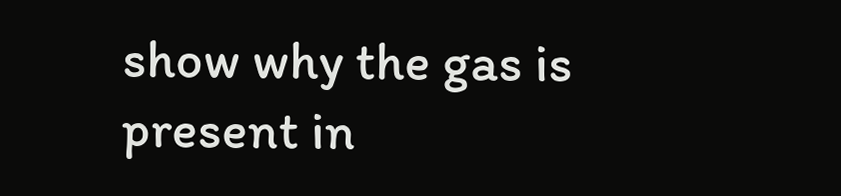show why the gas is present in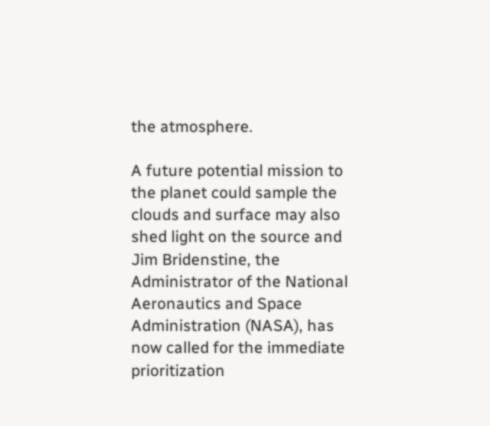the atmosphere.

A future potential mission to the planet could sample the clouds and surface may also shed light on the source and Jim Bridenstine, the Administrator of the National Aeronautics and Space Administration (NASA), has now called for the immediate prioritization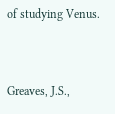of studying Venus.


Greaves, J.S.,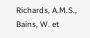Richards, A.M.S., Bains, W. et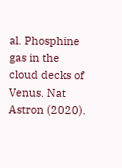al. Phosphine gas in the cloud decks of Venus. Nat Astron (2020).